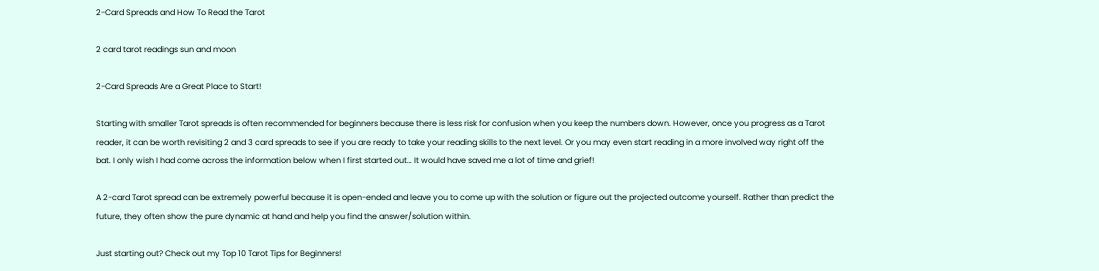2-Card Spreads and How To Read the Tarot

2 card tarot readings sun and moon

2-Card Spreads Are a Great Place to Start!

Starting with smaller Tarot spreads is often recommended for beginners because there is less risk for confusion when you keep the numbers down. However, once you progress as a Tarot reader, it can be worth revisiting 2 and 3 card spreads to see if you are ready to take your reading skills to the next level. Or you may even start reading in a more involved way right off the bat. I only wish I had come across the information below when I first started out… It would have saved me a lot of time and grief!

A 2-card Tarot spread can be extremely powerful because it is open-ended and leave you to come up with the solution or figure out the projected outcome yourself. Rather than predict the future, they often show the pure dynamic at hand and help you find the answer/solution within.

Just starting out? Check out my Top 10 Tarot Tips for Beginners!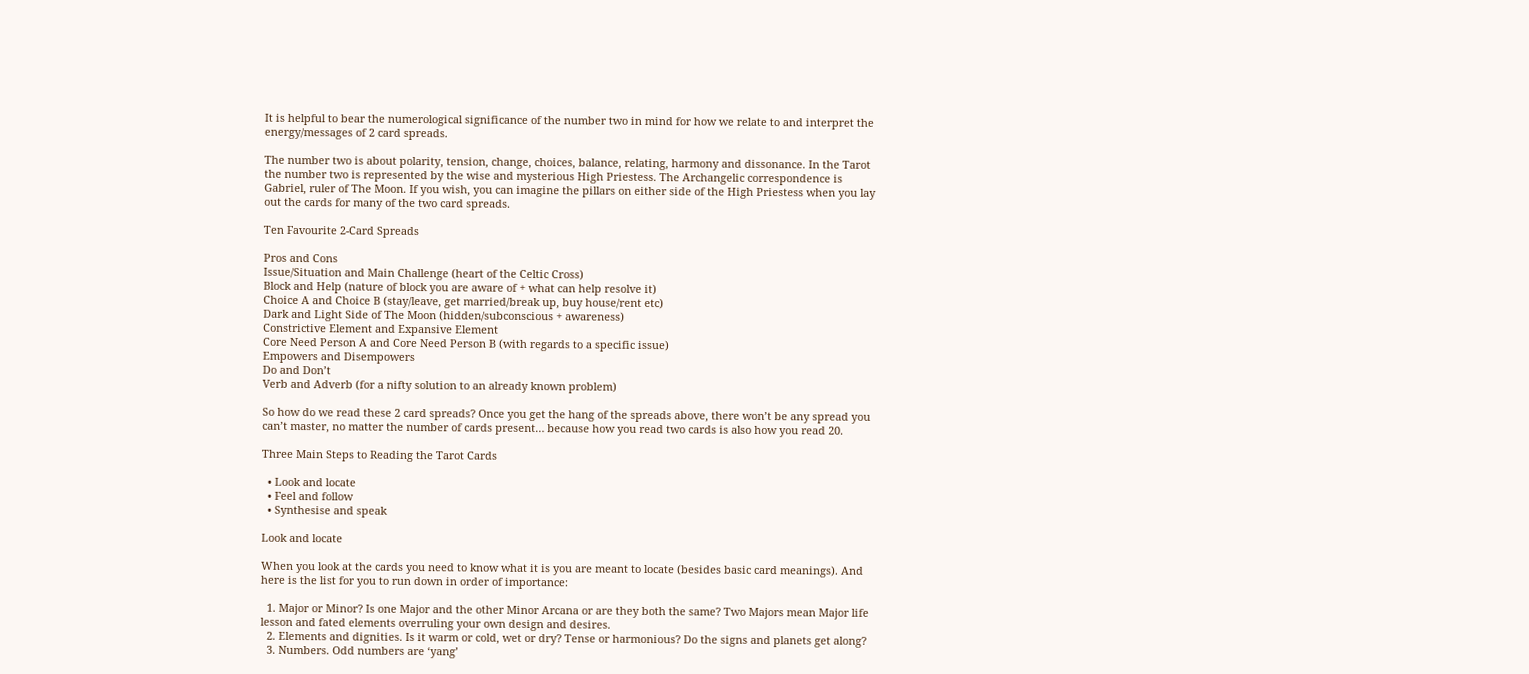It is helpful to bear the numerological significance of the number two in mind for how we relate to and interpret the energy/messages of 2 card spreads.

The number two is about polarity, tension, change, choices, balance, relating, harmony and dissonance. In the Tarot the number two is represented by the wise and mysterious High Priestess. The Archangelic correspondence is Gabriel, ruler of The Moon. If you wish, you can imagine the pillars on either side of the High Priestess when you lay out the cards for many of the two card spreads.

Ten Favourite 2-Card Spreads

Pros and Cons
Issue/Situation and Main Challenge (heart of the Celtic Cross)
Block and Help (nature of block you are aware of + what can help resolve it)
Choice A and Choice B (stay/leave, get married/break up, buy house/rent etc)
Dark and Light Side of The Moon (hidden/subconscious + awareness)
Constrictive Element and Expansive Element
Core Need Person A and Core Need Person B (with regards to a specific issue)
Empowers and Disempowers
Do and Don’t
Verb and Adverb (for a nifty solution to an already known problem)

So how do we read these 2 card spreads? Once you get the hang of the spreads above, there won’t be any spread you can’t master, no matter the number of cards present… because how you read two cards is also how you read 20.

Three Main Steps to Reading the Tarot Cards

  • Look and locate
  • Feel and follow
  • Synthesise and speak

Look and locate

When you look at the cards you need to know what it is you are meant to locate (besides basic card meanings). And here is the list for you to run down in order of importance:

  1. Major or Minor? Is one Major and the other Minor Arcana or are they both the same? Two Majors mean Major life lesson and fated elements overruling your own design and desires.
  2. Elements and dignities. Is it warm or cold, wet or dry? Tense or harmonious? Do the signs and planets get along?
  3. Numbers. Odd numbers are ‘yang’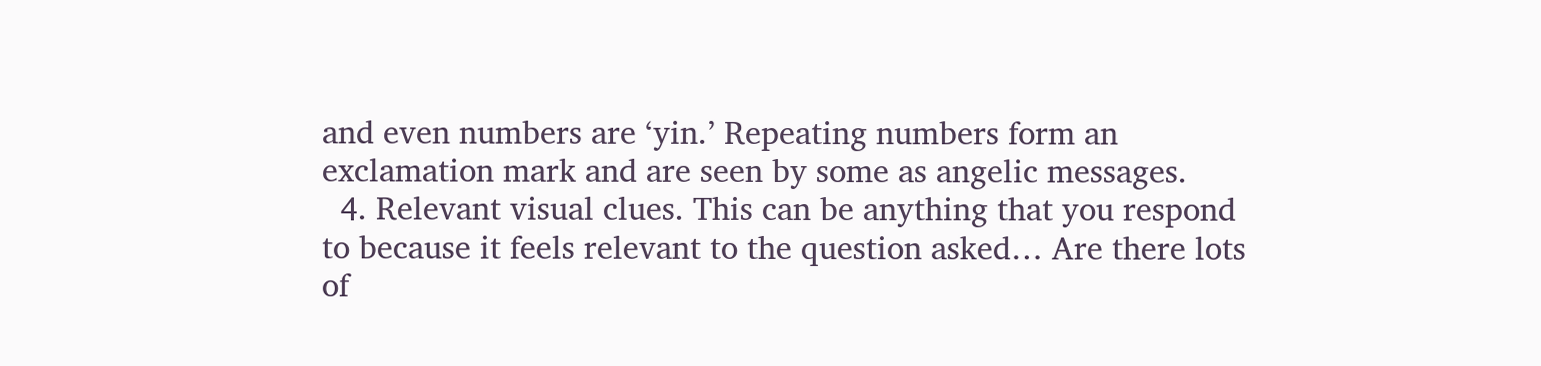and even numbers are ‘yin.’ Repeating numbers form an exclamation mark and are seen by some as angelic messages.
  4. Relevant visual clues. This can be anything that you respond to because it feels relevant to the question asked… Are there lots of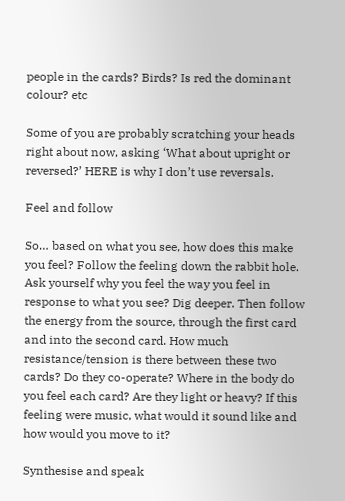people in the cards? Birds? Is red the dominant colour? etc

Some of you are probably scratching your heads right about now, asking ‘What about upright or reversed?’ HERE is why I don’t use reversals.

Feel and follow

So… based on what you see, how does this make you feel? Follow the feeling down the rabbit hole. Ask yourself why you feel the way you feel in response to what you see? Dig deeper. Then follow the energy from the source, through the first card and into the second card. How much resistance/tension is there between these two cards? Do they co-operate? Where in the body do you feel each card? Are they light or heavy? If this feeling were music, what would it sound like and how would you move to it?

Synthesise and speak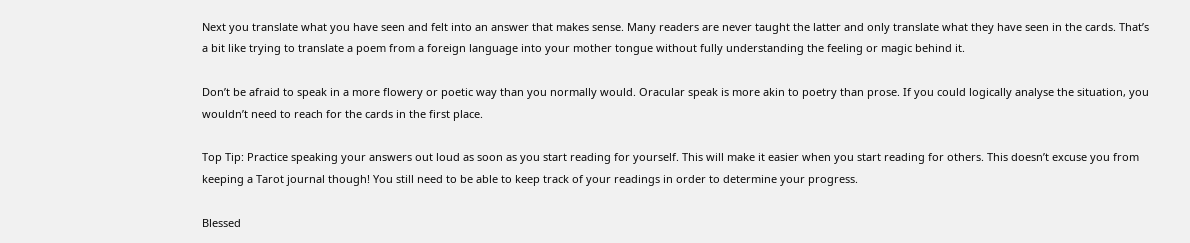Next you translate what you have seen and felt into an answer that makes sense. Many readers are never taught the latter and only translate what they have seen in the cards. That’s a bit like trying to translate a poem from a foreign language into your mother tongue without fully understanding the feeling or magic behind it.

Don’t be afraid to speak in a more flowery or poetic way than you normally would. Oracular speak is more akin to poetry than prose. If you could logically analyse the situation, you wouldn’t need to reach for the cards in the first place.

Top Tip: Practice speaking your answers out loud as soon as you start reading for yourself. This will make it easier when you start reading for others. This doesn’t excuse you from keeping a Tarot journal though! You still need to be able to keep track of your readings in order to determine your progress.

Blessed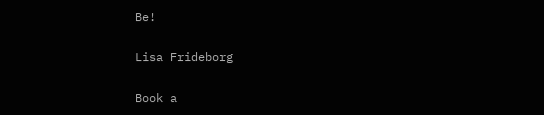Be!

Lisa Frideborg

Book a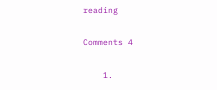reading

Comments 4

    1.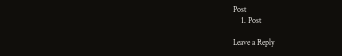Post
    1. Post

Leave a Reply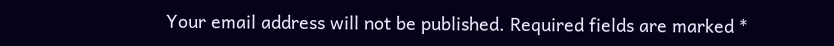Your email address will not be published. Required fields are marked *